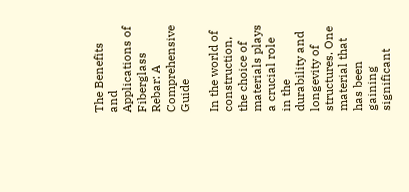The Benefits and Applications of Fiberglass Rebar: A Comprehensive Guide

In the world of construction, the choice of materials plays a crucial role in the durability and longevity of structures. One material that has been gaining significant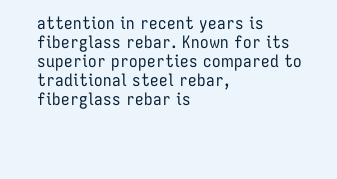attention in recent years is fiberglass rebar. Known for its superior properties compared to traditional steel rebar, fiberglass rebar is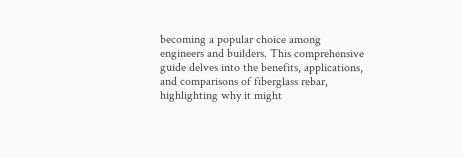becoming a popular choice among engineers and builders. This comprehensive guide delves into the benefits, applications, and comparisons of fiberglass rebar, highlighting why it might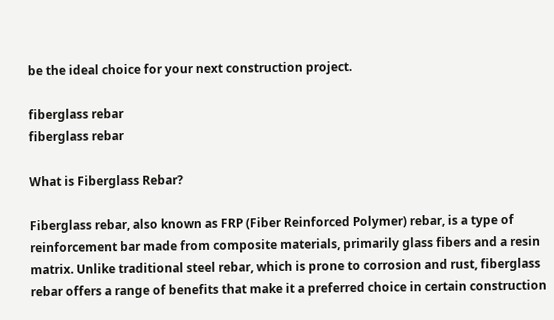be the ideal choice for your next construction project.

fiberglass rebar
fiberglass rebar

What is Fiberglass Rebar?

Fiberglass rebar, also known as FRP (Fiber Reinforced Polymer) rebar, is a type of reinforcement bar made from composite materials, primarily glass fibers and a resin matrix. Unlike traditional steel rebar, which is prone to corrosion and rust, fiberglass rebar offers a range of benefits that make it a preferred choice in certain construction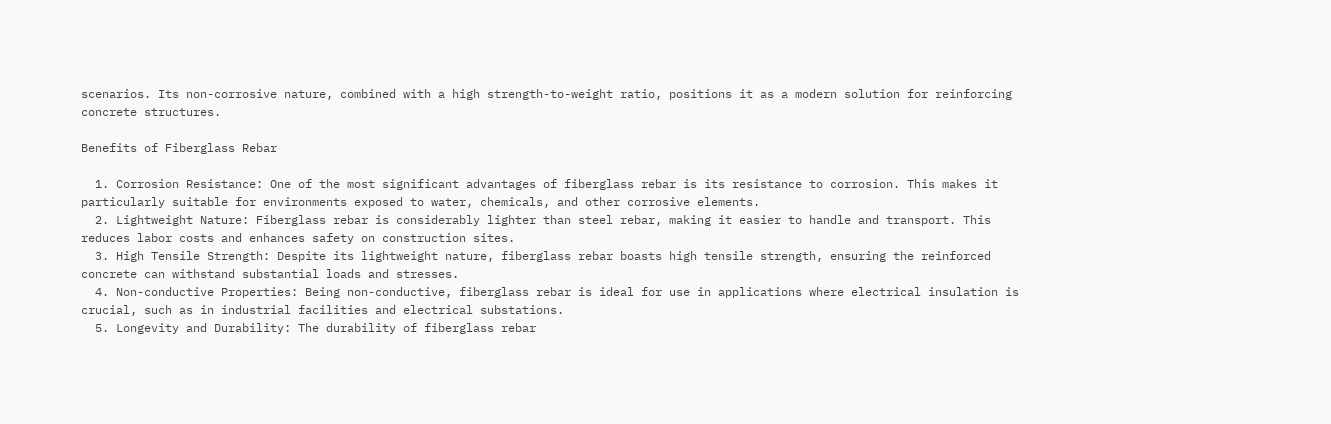scenarios. Its non-corrosive nature, combined with a high strength-to-weight ratio, positions it as a modern solution for reinforcing concrete structures.

Benefits of Fiberglass Rebar

  1. Corrosion Resistance: One of the most significant advantages of fiberglass rebar is its resistance to corrosion. This makes it particularly suitable for environments exposed to water, chemicals, and other corrosive elements.
  2. Lightweight Nature: Fiberglass rebar is considerably lighter than steel rebar, making it easier to handle and transport. This reduces labor costs and enhances safety on construction sites.
  3. High Tensile Strength: Despite its lightweight nature, fiberglass rebar boasts high tensile strength, ensuring the reinforced concrete can withstand substantial loads and stresses.
  4. Non-conductive Properties: Being non-conductive, fiberglass rebar is ideal for use in applications where electrical insulation is crucial, such as in industrial facilities and electrical substations.
  5. Longevity and Durability: The durability of fiberglass rebar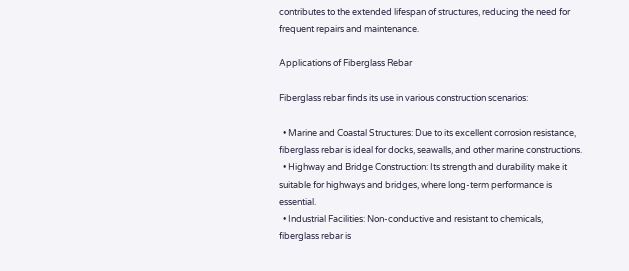contributes to the extended lifespan of structures, reducing the need for frequent repairs and maintenance.

Applications of Fiberglass Rebar

Fiberglass rebar finds its use in various construction scenarios:

  • Marine and Coastal Structures: Due to its excellent corrosion resistance, fiberglass rebar is ideal for docks, seawalls, and other marine constructions.
  • Highway and Bridge Construction: Its strength and durability make it suitable for highways and bridges, where long-term performance is essential.
  • Industrial Facilities: Non-conductive and resistant to chemicals, fiberglass rebar is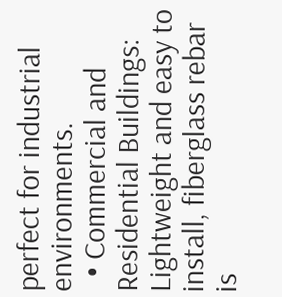perfect for industrial environments.
  • Commercial and Residential Buildings: Lightweight and easy to install, fiberglass rebar is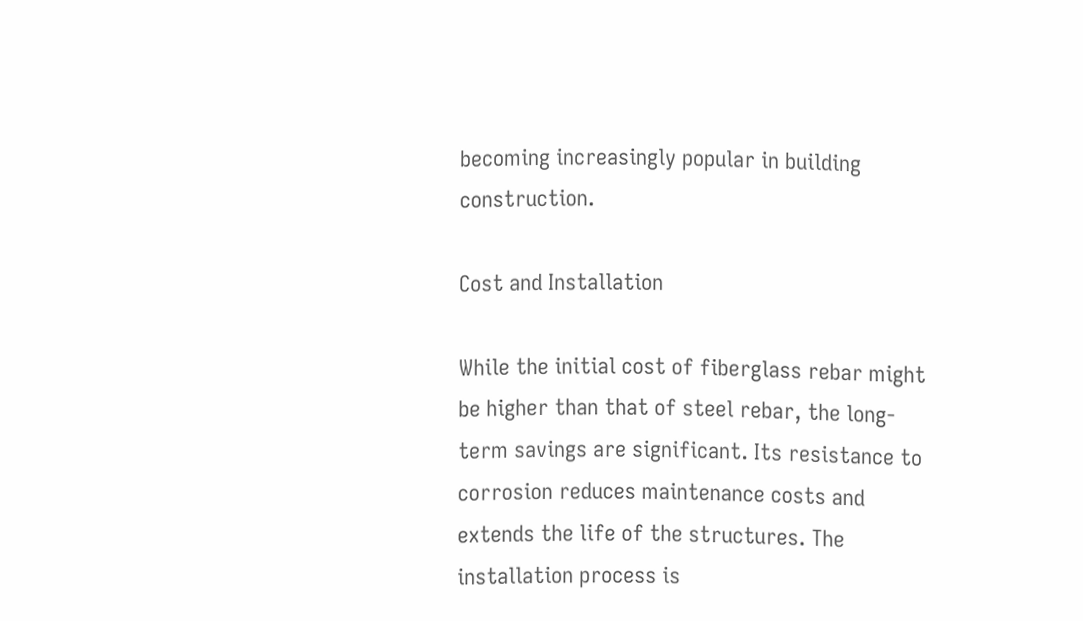becoming increasingly popular in building construction.

Cost and Installation

While the initial cost of fiberglass rebar might be higher than that of steel rebar, the long-term savings are significant. Its resistance to corrosion reduces maintenance costs and extends the life of the structures. The installation process is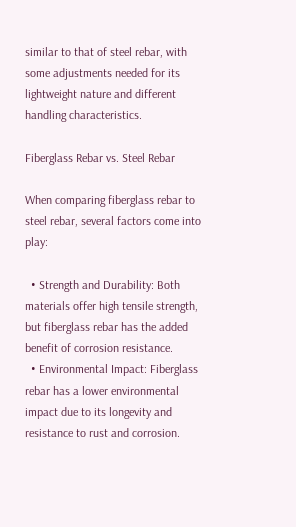similar to that of steel rebar, with some adjustments needed for its lightweight nature and different handling characteristics.

Fiberglass Rebar vs. Steel Rebar

When comparing fiberglass rebar to steel rebar, several factors come into play:

  • Strength and Durability: Both materials offer high tensile strength, but fiberglass rebar has the added benefit of corrosion resistance.
  • Environmental Impact: Fiberglass rebar has a lower environmental impact due to its longevity and resistance to rust and corrosion.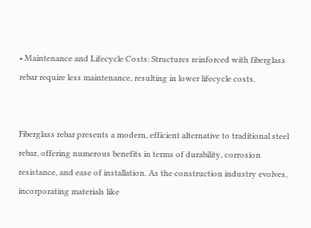• Maintenance and Lifecycle Costs: Structures reinforced with fiberglass rebar require less maintenance, resulting in lower lifecycle costs.


Fiberglass rebar presents a modern, efficient alternative to traditional steel rebar, offering numerous benefits in terms of durability, corrosion resistance, and ease of installation. As the construction industry evolves, incorporating materials like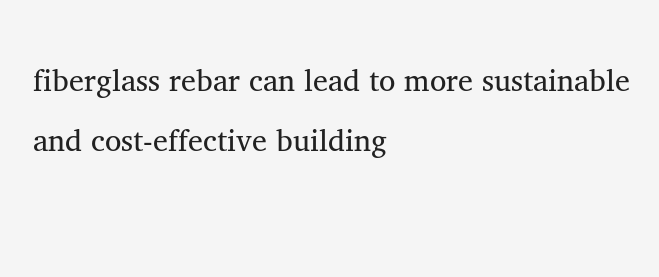fiberglass rebar can lead to more sustainable and cost-effective building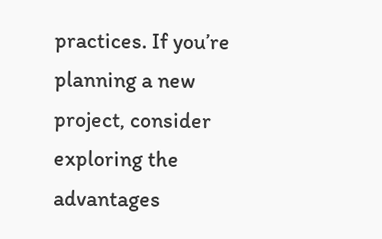practices. If you’re planning a new project, consider exploring the advantages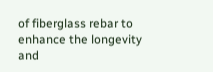of fiberglass rebar to enhance the longevity and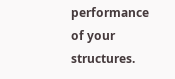performance of your structures.